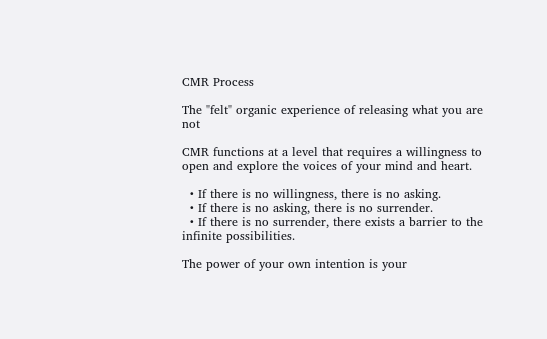CMR Process

The "felt" organic experience of releasing what you are not

CMR functions at a level that requires a willingness to open and explore the voices of your mind and heart.

  • If there is no willingness, there is no asking.
  • If there is no asking, there is no surrender.
  • If there is no surrender, there exists a barrier to the infinite possibilities.

The power of your own intention is your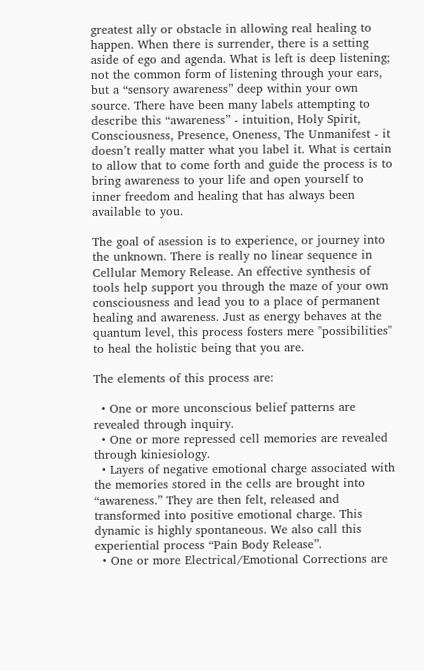greatest ally or obstacle in allowing real healing to happen. When there is surrender, there is a setting aside of ego and agenda. What is left is deep listening; not the common form of listening through your ears, but a “sensory awareness” deep within your own source. There have been many labels attempting to describe this “awareness” - intuition, Holy Spirit, Consciousness, Presence, Oneness, The Unmanifest - it doesn’t really matter what you label it. What is certain to allow that to come forth and guide the process is to bring awareness to your life and open yourself to inner freedom and healing that has always been available to you.

The goal of asession is to experience, or journey into the unknown. There is really no linear sequence in Cellular Memory Release. An effective synthesis of tools help support you through the maze of your own consciousness and lead you to a place of permanent healing and awareness. Just as energy behaves at the quantum level, this process fosters mere "possibilities" to heal the holistic being that you are.

The elements of this process are:

  • One or more unconscious belief patterns are revealed through inquiry.
  • One or more repressed cell memories are revealed through kiniesiology.
  • Layers of negative emotional charge associated with the memories stored in the cells are brought into “awareness.” They are then felt, released and transformed into positive emotional charge. This dynamic is highly spontaneous. We also call this experiential process “Pain Body Release”.
  • One or more Electrical/Emotional Corrections are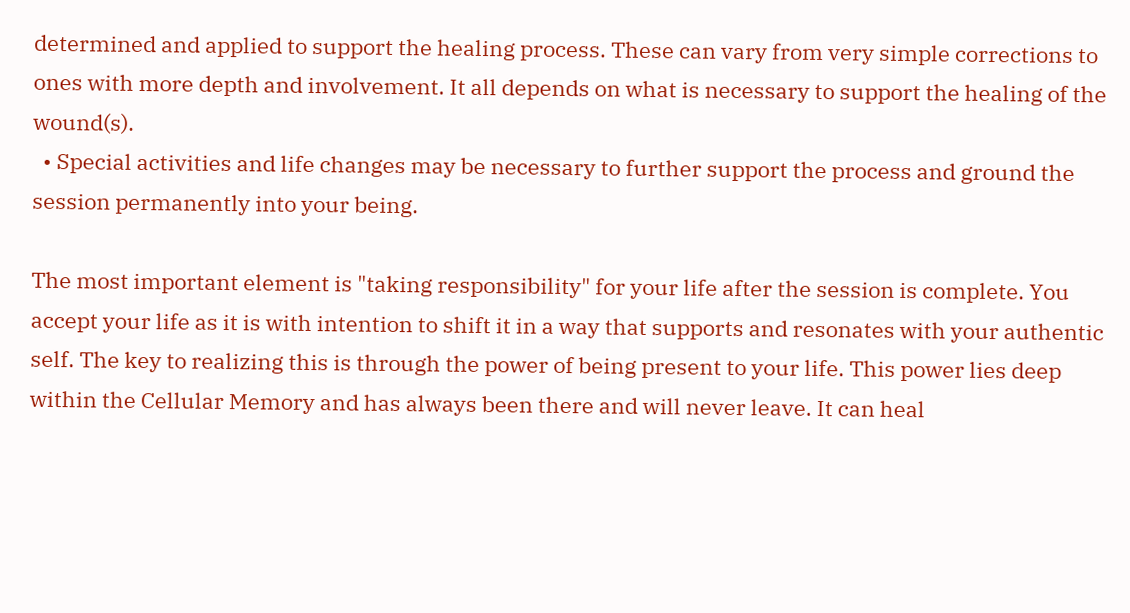determined and applied to support the healing process. These can vary from very simple corrections to ones with more depth and involvement. It all depends on what is necessary to support the healing of the wound(s).
  • Special activities and life changes may be necessary to further support the process and ground the session permanently into your being.

The most important element is "taking responsibility" for your life after the session is complete. You accept your life as it is with intention to shift it in a way that supports and resonates with your authentic self. The key to realizing this is through the power of being present to your life. This power lies deep within the Cellular Memory and has always been there and will never leave. It can heal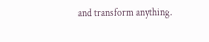and transform anything.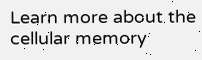Learn more about the cellular memory